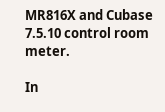MR816X and Cubase 7.5.10 control room meter.

In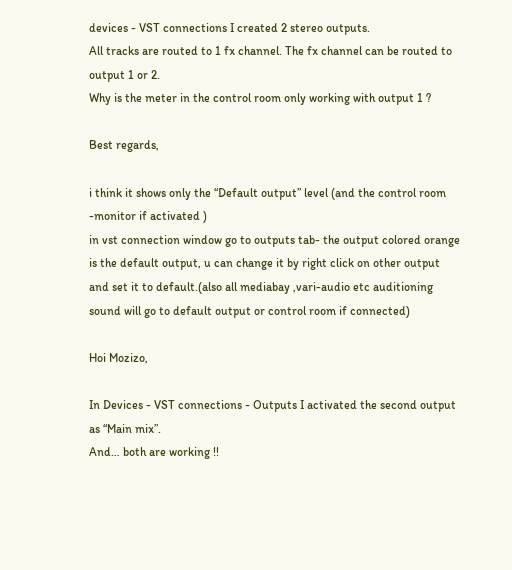devices - VST connections I created 2 stereo outputs.
All tracks are routed to 1 fx channel. The fx channel can be routed to output 1 or 2.
Why is the meter in the control room only working with output 1 ?

Best regards,

i think it shows only the “Default output” level (and the control room -monitor if activated )
in vst connection window go to outputs tab- the output colored orange is the default output, u can change it by right click on other output and set it to default.(also all mediabay ,vari-audio etc auditioning sound will go to default output or control room if connected)

Hoi Mozizo,

In Devices - VST connections - Outputs I activated the second output as “Main mix”.
And… both are working !!